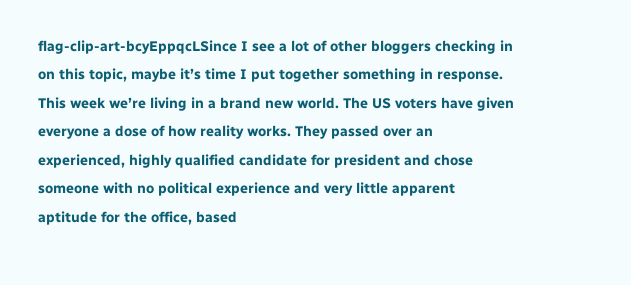flag-clip-art-bcyEppqcLSince I see a lot of other bloggers checking in on this topic, maybe it’s time I put together something in response. This week we’re living in a brand new world. The US voters have given everyone a dose of how reality works. They passed over an experienced, highly qualified candidate for president and chose someone with no political experience and very little apparent aptitude for the office, based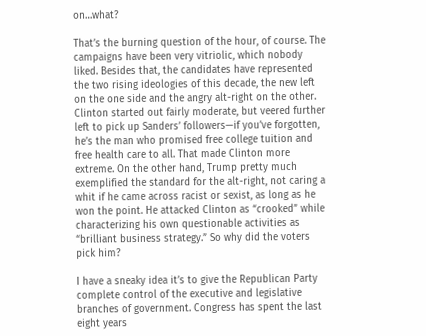on…what?

That’s the burning question of the hour, of course. The campaigns have been very vitriolic, which nobody liked. Besides that, the candidates have represented the two rising ideologies of this decade, the new left on the one side and the angry alt-right on the other. Clinton started out fairly moderate, but veered further left to pick up Sanders’ followers—if you’ve forgotten, he’s the man who promised free college tuition and free health care to all. That made Clinton more extreme. On the other hand, Trump pretty much exemplified the standard for the alt-right, not caring a whit if he came across racist or sexist, as long as he won the point. He attacked Clinton as “crooked” while characterizing his own questionable activities as “brilliant business strategy.” So why did the voters pick him?

I have a sneaky idea it’s to give the Republican Party complete control of the executive and legislative branches of government. Congress has spent the last eight years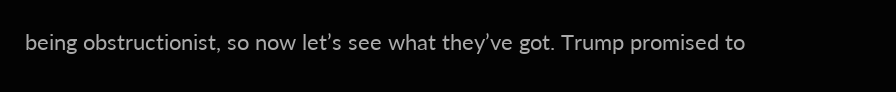being obstructionist, so now let’s see what they’ve got. Trump promised to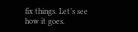fix things. Let’s see how it goes.